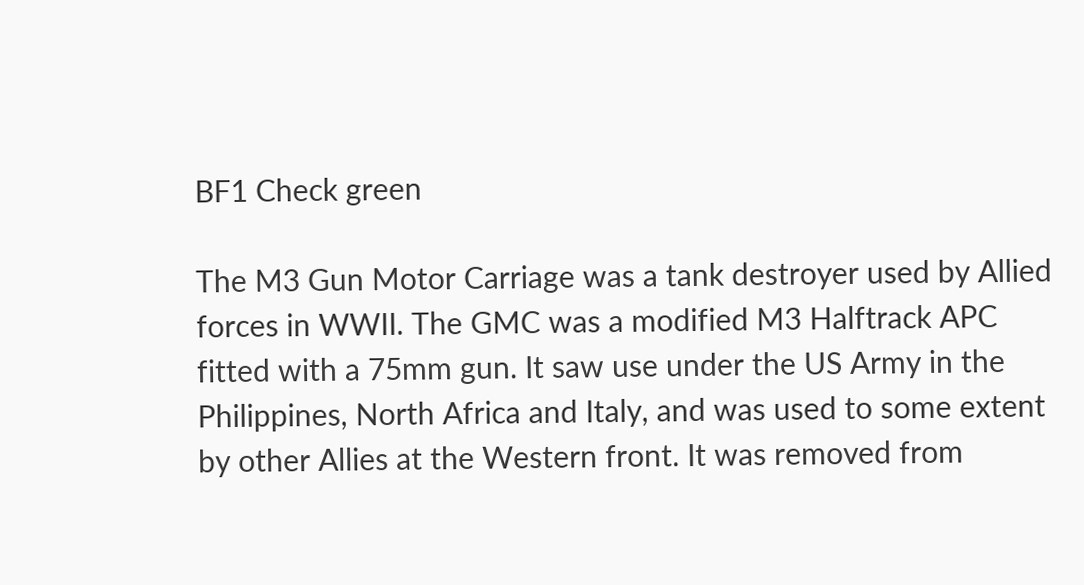BF1 Check green

The M3 Gun Motor Carriage was a tank destroyer used by Allied forces in WWII. The GMC was a modified M3 Halftrack APC fitted with a 75mm gun. It saw use under the US Army in the Philippines, North Africa and Italy, and was used to some extent by other Allies at the Western front. It was removed from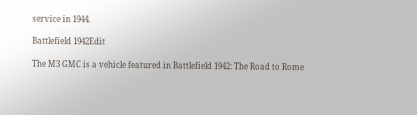service in 1944.

Battlefield 1942Edit

The M3 GMC is a vehicle featured in Battlefield 1942: The Road to Rome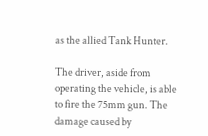as the allied Tank Hunter.

The driver, aside from operating the vehicle, is able to fire the 75mm gun. The damage caused by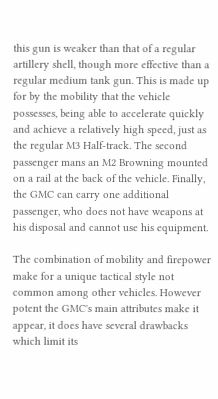this gun is weaker than that of a regular artillery shell, though more effective than a regular medium tank gun. This is made up for by the mobility that the vehicle possesses, being able to accelerate quickly and achieve a relatively high speed, just as the regular M3 Half-track. The second passenger mans an M2 Browning mounted on a rail at the back of the vehicle. Finally, the GMC can carry one additional passenger, who does not have weapons at his disposal and cannot use his equipment.

The combination of mobility and firepower make for a unique tactical style not common among other vehicles. However potent the GMC's main attributes make it appear, it does have several drawbacks which limit its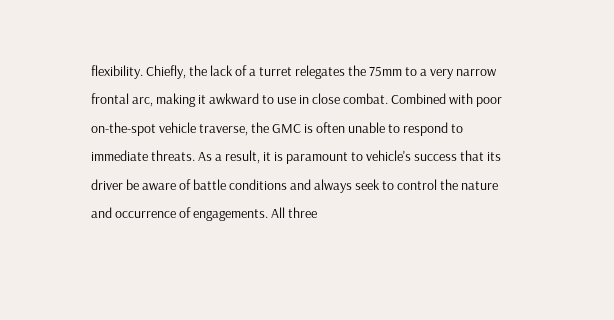flexibility. Chiefly, the lack of a turret relegates the 75mm to a very narrow frontal arc, making it awkward to use in close combat. Combined with poor on-the-spot vehicle traverse, the GMC is often unable to respond to immediate threats. As a result, it is paramount to vehicle's success that its driver be aware of battle conditions and always seek to control the nature and occurrence of engagements. All three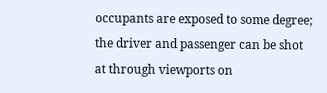occupants are exposed to some degree; the driver and passenger can be shot at through viewports on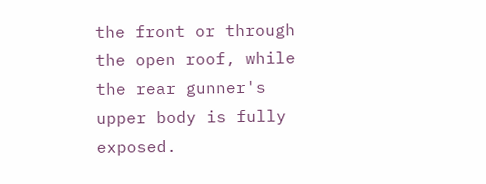the front or through the open roof, while the rear gunner's upper body is fully exposed.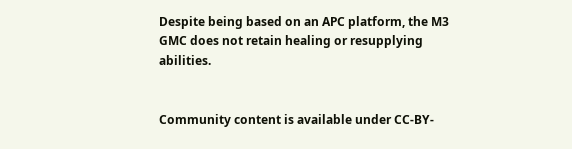Despite being based on an APC platform, the M3 GMC does not retain healing or resupplying abilities.


Community content is available under CC-BY-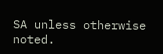SA unless otherwise noted.